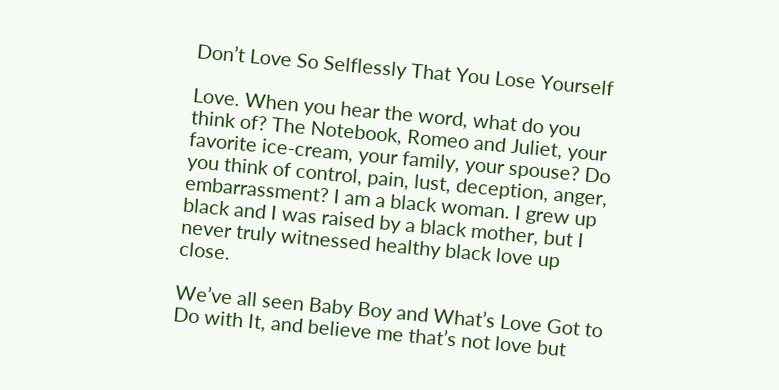Don’t Love So Selflessly That You Lose Yourself

Love. When you hear the word, what do you think of? The Notebook, Romeo and Juliet, your favorite ice-cream, your family, your spouse? Do you think of control, pain, lust, deception, anger, embarrassment? I am a black woman. I grew up black and I was raised by a black mother, but I never truly witnessed healthy black love up close.

We’ve all seen Baby Boy and What’s Love Got to Do with It, and believe me that’s not love but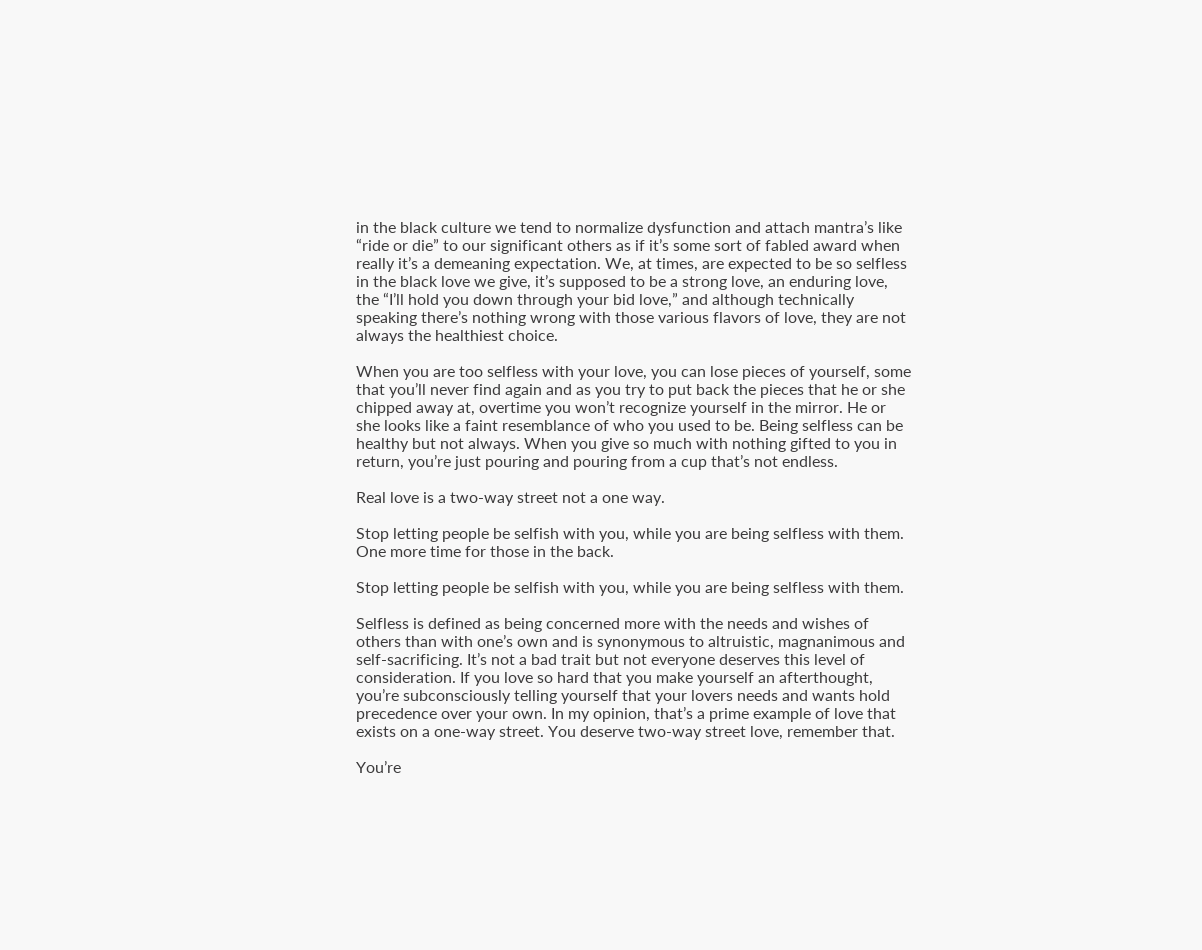in the black culture we tend to normalize dysfunction and attach mantra’s like “ride or die” to our significant others as if it’s some sort of fabled award when really it’s a demeaning expectation. We, at times, are expected to be so selfless in the black love we give, it’s supposed to be a strong love, an enduring love, the “I’ll hold you down through your bid love,” and although technically speaking there’s nothing wrong with those various flavors of love, they are not always the healthiest choice.

When you are too selfless with your love, you can lose pieces of yourself, some that you’ll never find again and as you try to put back the pieces that he or she chipped away at, overtime you won’t recognize yourself in the mirror. He or she looks like a faint resemblance of who you used to be. Being selfless can be healthy but not always. When you give so much with nothing gifted to you in return, you’re just pouring and pouring from a cup that’s not endless.

Real love is a two-way street not a one way.

Stop letting people be selfish with you, while you are being selfless with them. One more time for those in the back.

Stop letting people be selfish with you, while you are being selfless with them.

Selfless is defined as being concerned more with the needs and wishes of others than with one’s own and is synonymous to altruistic, magnanimous and self-sacrificing. It’s not a bad trait but not everyone deserves this level of consideration. If you love so hard that you make yourself an afterthought, you’re subconsciously telling yourself that your lovers needs and wants hold precedence over your own. In my opinion, that’s a prime example of love that exists on a one-way street. You deserve two-way street love, remember that.

You’re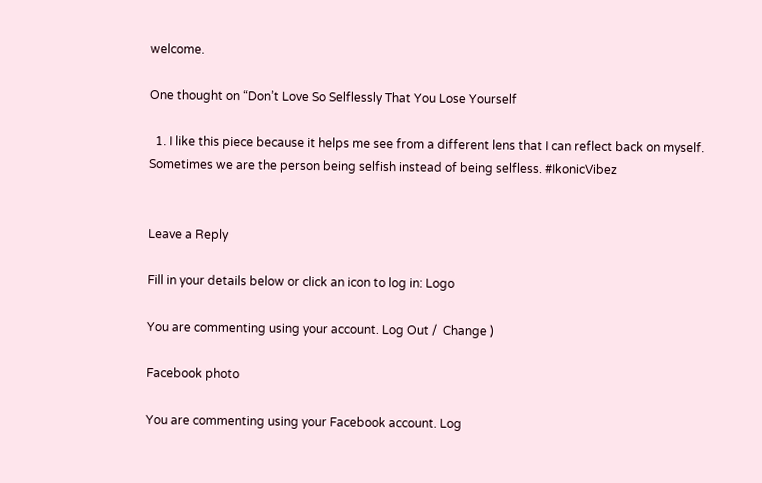welcome.

One thought on “Don’t Love So Selflessly That You Lose Yourself

  1. I like this piece because it helps me see from a different lens that I can reflect back on myself. Sometimes we are the person being selfish instead of being selfless. #IkonicVibez


Leave a Reply

Fill in your details below or click an icon to log in: Logo

You are commenting using your account. Log Out /  Change )

Facebook photo

You are commenting using your Facebook account. Log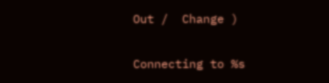Out /  Change )

Connecting to %s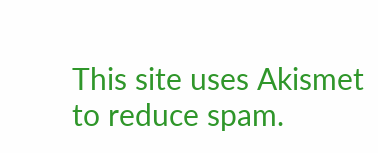This site uses Akismet to reduce spam.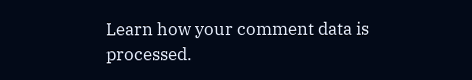Learn how your comment data is processed.